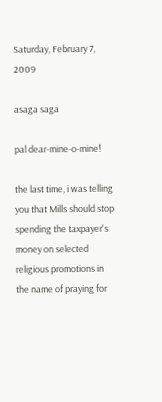Saturday, February 7, 2009

asaga saga

pal dear-mine-o-mine!

the last time, i was telling you that Mills should stop spending the taxpayer's money on selected religious promotions in the name of praying for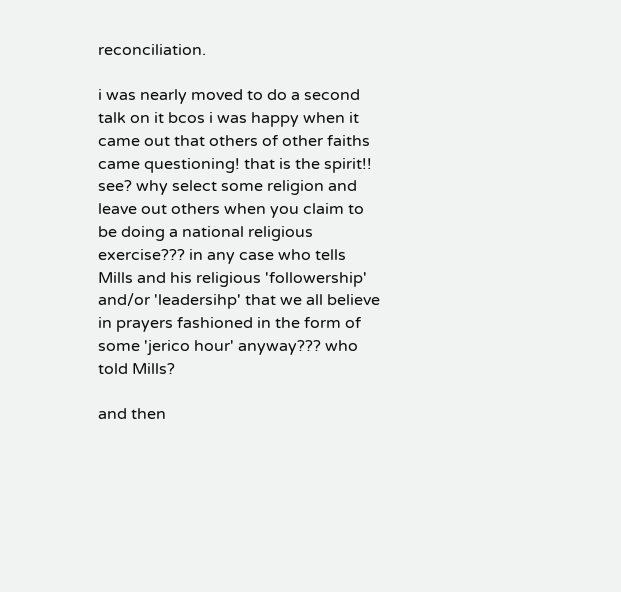reconciliation.

i was nearly moved to do a second talk on it bcos i was happy when it came out that others of other faiths came questioning! that is the spirit!! see? why select some religion and leave out others when you claim to be doing a national religious exercise??? in any case who tells Mills and his religious 'followership' and/or 'leadersihp' that we all believe in prayers fashioned in the form of some 'jerico hour' anyway??? who told Mills?

and then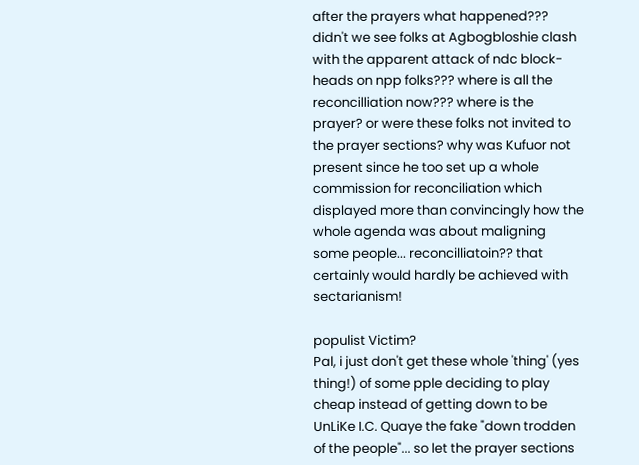after the prayers what happened??? didn't we see folks at Agbogbloshie clash with the apparent attack of ndc block-heads on npp folks??? where is all the reconcilliation now??? where is the prayer? or were these folks not invited to the prayer sections? why was Kufuor not present since he too set up a whole commission for reconciliation which displayed more than convincingly how the whole agenda was about maligning some people... reconcilliatoin?? that certainly would hardly be achieved with sectarianism!

populist Victim?
Pal, i just don't get these whole 'thing' (yes thing!) of some pple deciding to play cheap instead of getting down to be UnLiKe I.C. Quaye the fake "down trodden of the people"... so let the prayer sections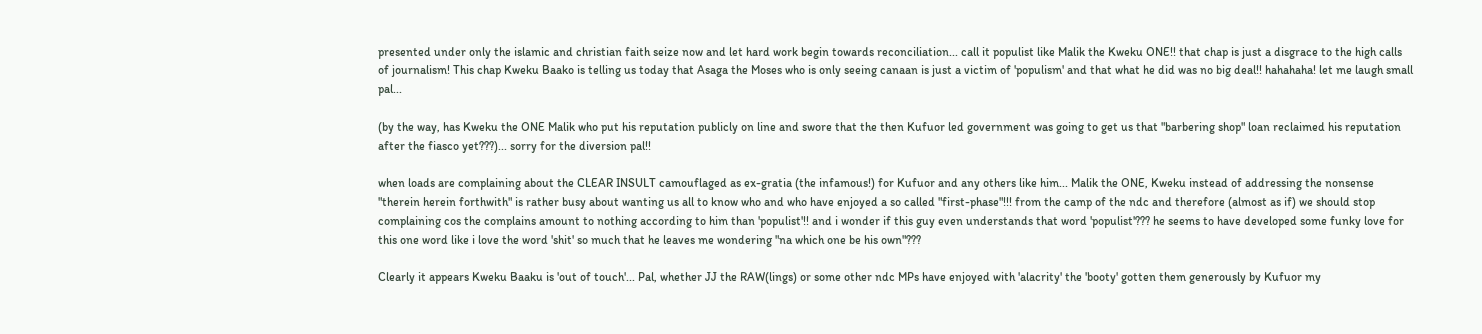presented under only the islamic and christian faith seize now and let hard work begin towards reconciliation... call it populist like Malik the Kweku ONE!! that chap is just a disgrace to the high calls of journalism! This chap Kweku Baako is telling us today that Asaga the Moses who is only seeing canaan is just a victim of 'populism' and that what he did was no big deal!! hahahaha! let me laugh small pal...

(by the way, has Kweku the ONE Malik who put his reputation publicly on line and swore that the then Kufuor led government was going to get us that "barbering shop" loan reclaimed his reputation after the fiasco yet???)... sorry for the diversion pal!!

when loads are complaining about the CLEAR INSULT camouflaged as ex-gratia (the infamous!) for Kufuor and any others like him... Malik the ONE, Kweku instead of addressing the nonsense "therein herein forthwith" is rather busy about wanting us all to know who and who have enjoyed a so called "first-phase"!!! from the camp of the ndc and therefore (almost as if) we should stop complaining cos the complains amount to nothing according to him than 'populist'!! and i wonder if this guy even understands that word 'populist'??? he seems to have developed some funky love for this one word like i love the word 'shit' so much that he leaves me wondering "na which one be his own"???

Clearly it appears Kweku Baaku is 'out of touch'... Pal, whether JJ the RAW(lings) or some other ndc MPs have enjoyed with 'alacrity' the 'booty' gotten them generously by Kufuor my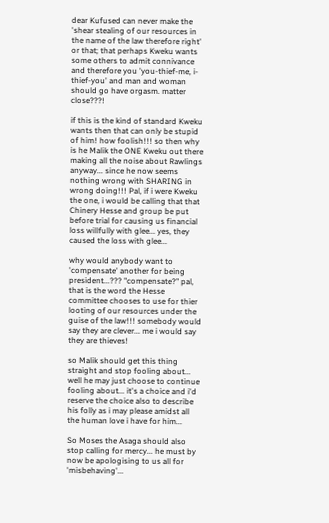dear Kufused can never make the 'shear stealing of our resources in the name of the law therefore right' or that; that perhaps Kweku wants some others to admit connivance and therefore you 'you-thief-me, i-thief-you' and man and woman should go have orgasm. matter close???!

if this is the kind of standard Kweku wants then that can only be stupid of him! how foolish!!! so then why is he Malik the ONE Kweku out there making all the noise about Rawlings anyway... since he now seems nothing wrong with SHARING in wrong doing!!! Pal, if i were Kweku the one, i would be calling that that Chinery Hesse and group be put before trial for causing us financial loss willfully with glee... yes, they caused the loss with glee...

why would anybody want to 'compensate' another for being president...??? "compensate?" pal, that is the word the Hesse committee chooses to use for thier looting of our resources under the guise of the law!!! somebody would say they are clever... me i would say they are thieves!

so Malik should get this thing straight and stop fooling about... well he may just choose to continue fooling about... it's a choice and i'd reserve the choice also to describe his folly as i may please amidst all the human love i have for him...

So Moses the Asaga should also stop calling for mercy... he must by now be apologising to us all for 'misbehaving'...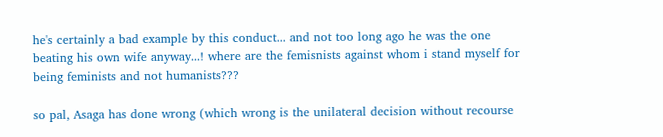he's certainly a bad example by this conduct... and not too long ago he was the one beating his own wife anyway...! where are the femisnists against whom i stand myself for being feminists and not humanists???

so pal, Asaga has done wrong (which wrong is the unilateral decision without recourse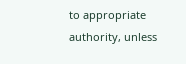to appropriate authority, unless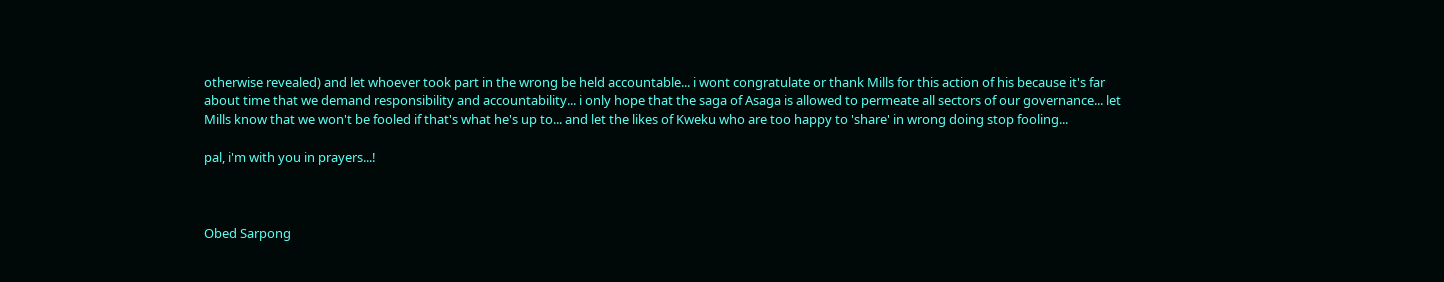otherwise revealed) and let whoever took part in the wrong be held accountable... i wont congratulate or thank Mills for this action of his because it's far about time that we demand responsibility and accountability... i only hope that the saga of Asaga is allowed to permeate all sectors of our governance... let Mills know that we won't be fooled if that's what he's up to... and let the likes of Kweku who are too happy to 'share' in wrong doing stop fooling...

pal, i'm with you in prayers...!



Obed Sarpong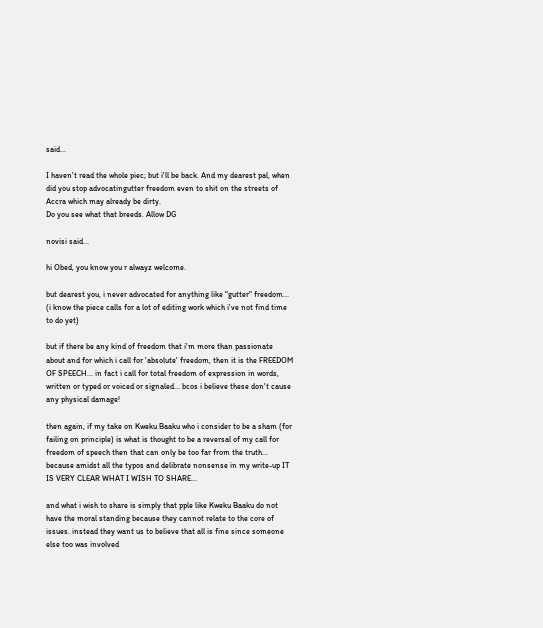said...

I haven't read the whole piec; but i'll be back. And my dearest pal, when did you stop advocatingutter freedom even to shit on the streets of Accra which may already be dirty.
Do you see what that breeds. Allow DG

novisi said...

hi Obed, you know you r alwayz welcome.

but dearest you, i never advocated for anything like "gutter" freedom... (i know the piece calls for a lot of editing work which i've not find time to do yet)

but if there be any kind of freedom that i'm more than passionate about and for which i call for 'absolute' freedom, then it is the FREEDOM OF SPEECH... in fact i call for total freedom of expression in words, written or typed or voiced or signaled... bcos i believe these don't cause any physical damage!

then again, if my take on Kweku Baaku who i consider to be a sham (for failing on principle) is what is thought to be a reversal of my call for freedom of speech then that can only be too far from the truth... because amidst all the typos and delibrate nonsense in my write-up IT IS VERY CLEAR WHAT I WISH TO SHARE...

and what i wish to share is simply that pple like Kweku Baaku do not have the moral standing because they cannot relate to the core of issues. instead they want us to believe that all is fine since someone else too was involved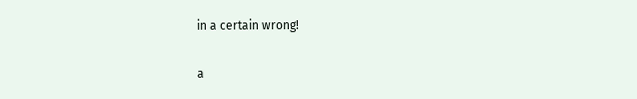in a certain wrong!

a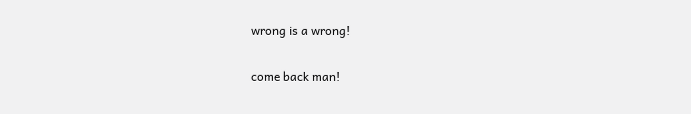wrong is a wrong!

come back man!